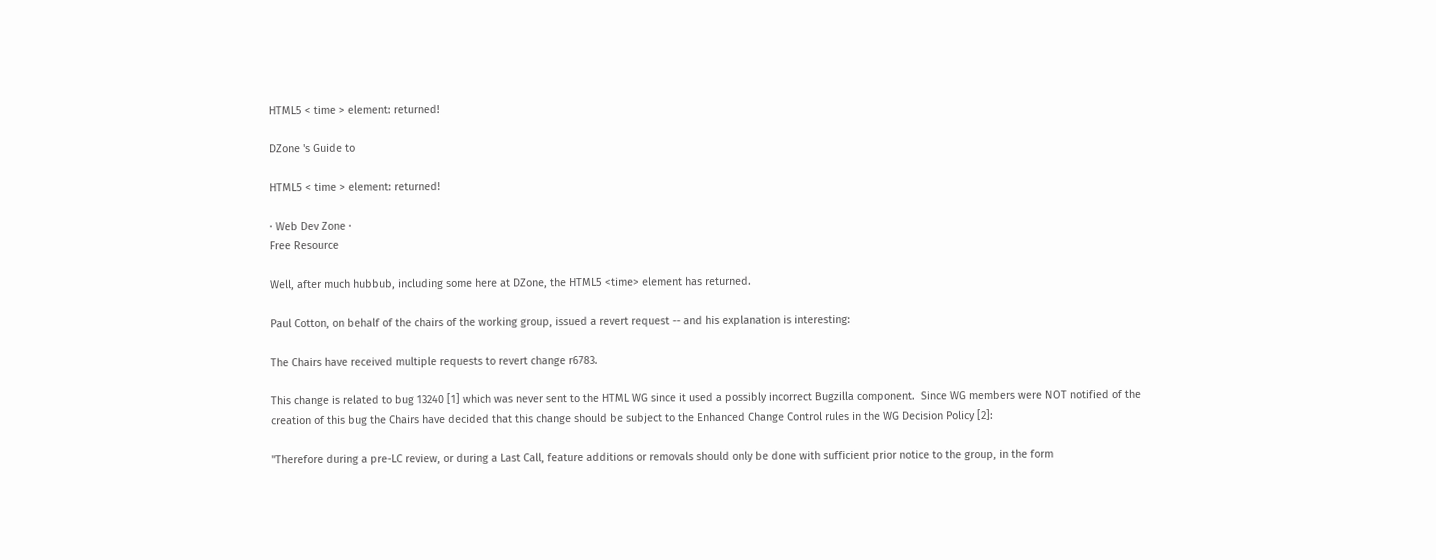HTML5 < time > element: returned!

DZone 's Guide to

HTML5 < time > element: returned!

· Web Dev Zone ·
Free Resource

Well, after much hubbub, including some here at DZone, the HTML5 <time> element has returned.

Paul Cotton, on behalf of the chairs of the working group, issued a revert request -- and his explanation is interesting:

The Chairs have received multiple requests to revert change r6783.

This change is related to bug 13240 [1] which was never sent to the HTML WG since it used a possibly incorrect Bugzilla component.  Since WG members were NOT notified of the creation of this bug the Chairs have decided that this change should be subject to the Enhanced Change Control rules in the WG Decision Policy [2]:

"Therefore during a pre-LC review, or during a Last Call, feature additions or removals should only be done with sufficient prior notice to the group, in the form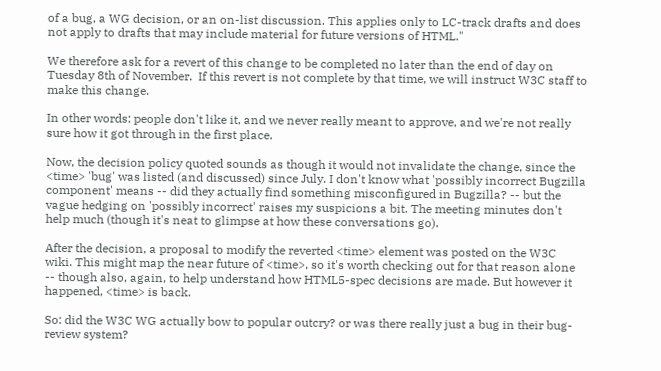of a bug, a WG decision, or an on-list discussion. This applies only to LC-track drafts and does not apply to drafts that may include material for future versions of HTML."

We therefore ask for a revert of this change to be completed no later than the end of day on Tuesday 8th of November.  If this revert is not complete by that time, we will instruct W3C staff to make this change.

In other words: people don't like it, and we never really meant to approve, and we're not really sure how it got through in the first place.

Now, the decision policy quoted sounds as though it would not invalidate the change, since the <time> 'bug' was listed (and discussed) since July. I don't know what 'possibly incorrect Bugzilla component' means -- did they actually find something misconfigured in Bugzilla? -- but the vague hedging on 'possibly incorrect' raises my suspicions a bit. The meeting minutes don't help much (though it's neat to glimpse at how these conversations go).

After the decision, a proposal to modify the reverted <time> element was posted on the W3C wiki. This might map the near future of <time>, so it's worth checking out for that reason alone -- though also, again, to help understand how HTML5-spec decisions are made. But however it happened, <time> is back.

So: did the W3C WG actually bow to popular outcry? or was there really just a bug in their bug-review system?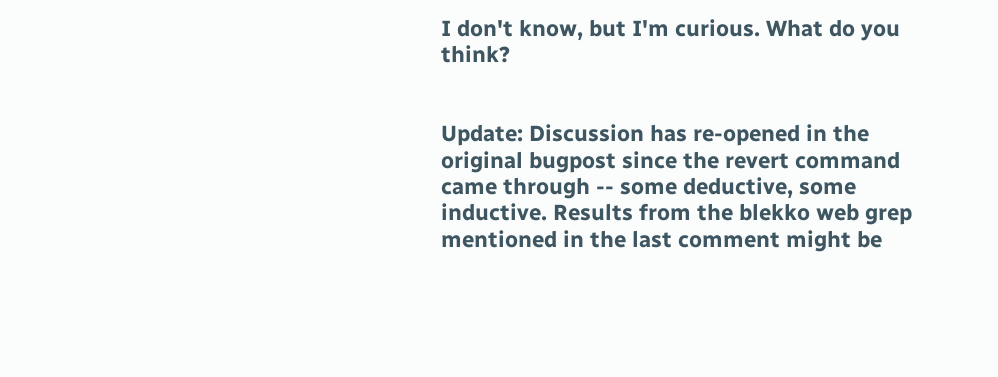I don't know, but I'm curious. What do you think?


Update: Discussion has re-opened in the original bugpost since the revert command came through -- some deductive, some inductive. Results from the blekko web grep mentioned in the last comment might be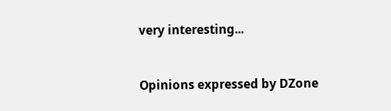very interesting...


Opinions expressed by DZone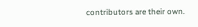contributors are their own.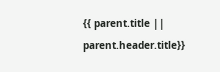{{ parent.title || parent.header.title}}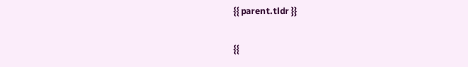{{ parent.tldr }}

{{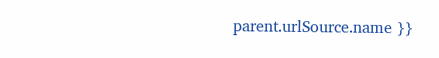parent.urlSource.name }}